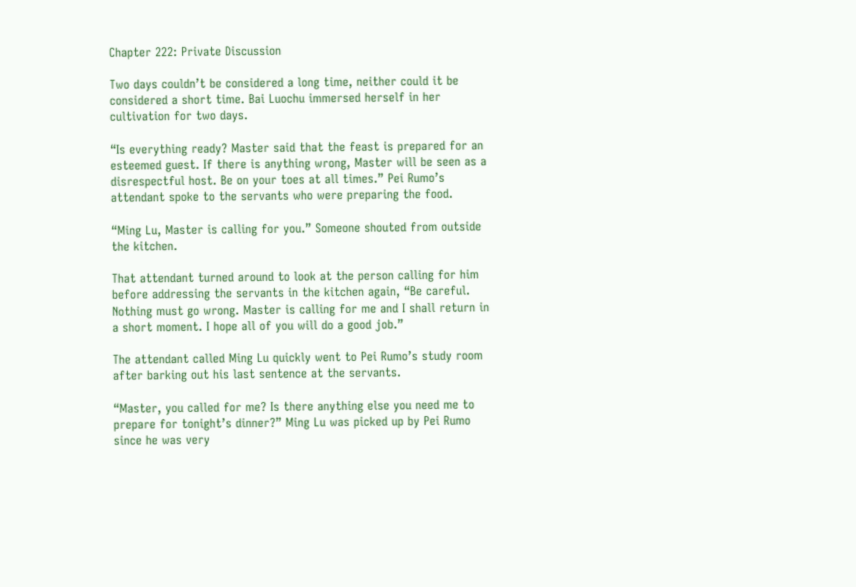Chapter 222: Private Discussion

Two days couldn’t be considered a long time, neither could it be considered a short time. Bai Luochu immersed herself in her cultivation for two days.

“Is everything ready? Master said that the feast is prepared for an esteemed guest. If there is anything wrong, Master will be seen as a disrespectful host. Be on your toes at all times.” Pei Rumo’s attendant spoke to the servants who were preparing the food.

“Ming Lu, Master is calling for you.” Someone shouted from outside the kitchen.

That attendant turned around to look at the person calling for him before addressing the servants in the kitchen again, “Be careful. Nothing must go wrong. Master is calling for me and I shall return in a short moment. I hope all of you will do a good job.”

The attendant called Ming Lu quickly went to Pei Rumo’s study room after barking out his last sentence at the servants.

“Master, you called for me? Is there anything else you need me to prepare for tonight’s dinner?” Ming Lu was picked up by Pei Rumo since he was very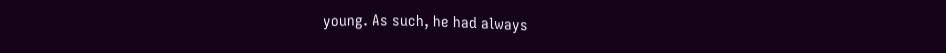young. As such, he had always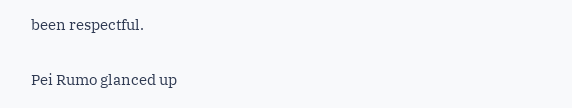been respectful.

Pei Rumo glanced up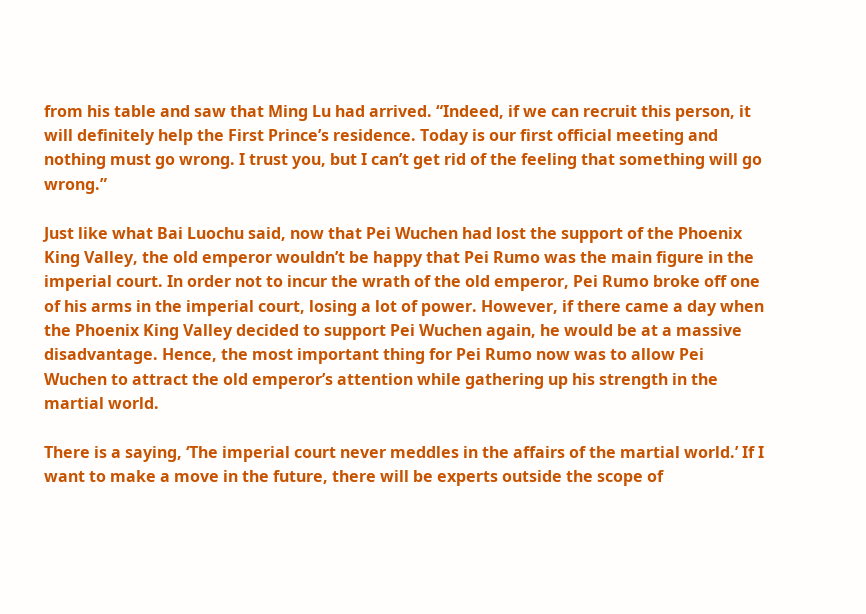from his table and saw that Ming Lu had arrived. “Indeed, if we can recruit this person, it will definitely help the First Prince’s residence. Today is our first official meeting and nothing must go wrong. I trust you, but I can’t get rid of the feeling that something will go wrong.”

Just like what Bai Luochu said, now that Pei Wuchen had lost the support of the Phoenix King Valley, the old emperor wouldn’t be happy that Pei Rumo was the main figure in the imperial court. In order not to incur the wrath of the old emperor, Pei Rumo broke off one of his arms in the imperial court, losing a lot of power. However, if there came a day when the Phoenix King Valley decided to support Pei Wuchen again, he would be at a massive disadvantage. Hence, the most important thing for Pei Rumo now was to allow Pei Wuchen to attract the old emperor’s attention while gathering up his strength in the martial world.

There is a saying, ‘The imperial court never meddles in the affairs of the martial world.’ If I want to make a move in the future, there will be experts outside the scope of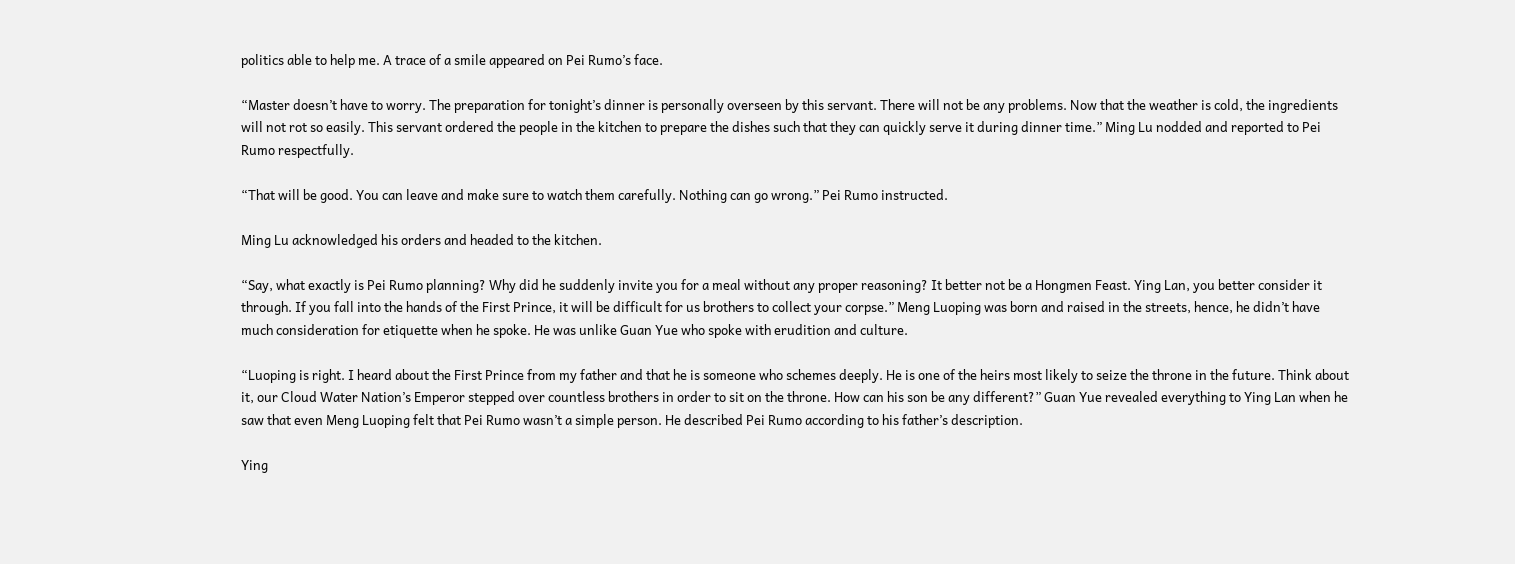politics able to help me. A trace of a smile appeared on Pei Rumo’s face.

“Master doesn’t have to worry. The preparation for tonight’s dinner is personally overseen by this servant. There will not be any problems. Now that the weather is cold, the ingredients will not rot so easily. This servant ordered the people in the kitchen to prepare the dishes such that they can quickly serve it during dinner time.” Ming Lu nodded and reported to Pei Rumo respectfully.

“That will be good. You can leave and make sure to watch them carefully. Nothing can go wrong.” Pei Rumo instructed.

Ming Lu acknowledged his orders and headed to the kitchen.

“Say, what exactly is Pei Rumo planning? Why did he suddenly invite you for a meal without any proper reasoning? It better not be a Hongmen Feast. Ying Lan, you better consider it through. If you fall into the hands of the First Prince, it will be difficult for us brothers to collect your corpse.” Meng Luoping was born and raised in the streets, hence, he didn’t have much consideration for etiquette when he spoke. He was unlike Guan Yue who spoke with erudition and culture.

“Luoping is right. I heard about the First Prince from my father and that he is someone who schemes deeply. He is one of the heirs most likely to seize the throne in the future. Think about it, our Cloud Water Nation’s Emperor stepped over countless brothers in order to sit on the throne. How can his son be any different?” Guan Yue revealed everything to Ying Lan when he saw that even Meng Luoping felt that Pei Rumo wasn’t a simple person. He described Pei Rumo according to his father’s description.

Ying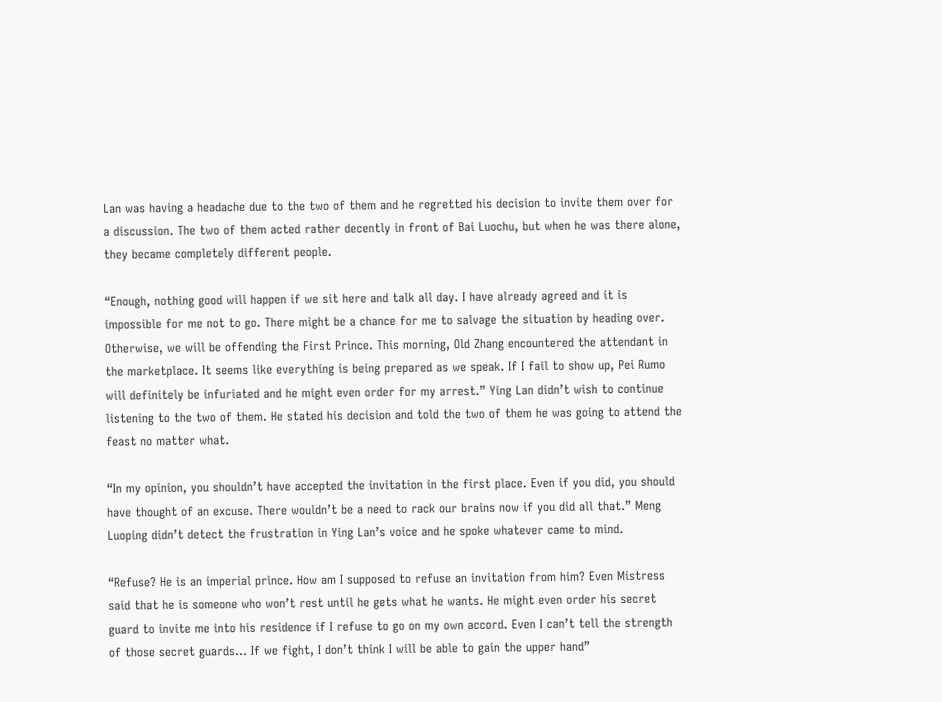Lan was having a headache due to the two of them and he regretted his decision to invite them over for a discussion. The two of them acted rather decently in front of Bai Luochu, but when he was there alone, they became completely different people.

“Enough, nothing good will happen if we sit here and talk all day. I have already agreed and it is impossible for me not to go. There might be a chance for me to salvage the situation by heading over. Otherwise, we will be offending the First Prince. This morning, Old Zhang encountered the attendant in the marketplace. It seems like everything is being prepared as we speak. If I fail to show up, Pei Rumo will definitely be infuriated and he might even order for my arrest.” Ying Lan didn’t wish to continue listening to the two of them. He stated his decision and told the two of them he was going to attend the feast no matter what.

“In my opinion, you shouldn’t have accepted the invitation in the first place. Even if you did, you should have thought of an excuse. There wouldn’t be a need to rack our brains now if you did all that.” Meng Luoping didn’t detect the frustration in Ying Lan’s voice and he spoke whatever came to mind.

“Refuse? He is an imperial prince. How am I supposed to refuse an invitation from him? Even Mistress said that he is someone who won’t rest until he gets what he wants. He might even order his secret guard to invite me into his residence if I refuse to go on my own accord. Even I can’t tell the strength of those secret guards… If we fight, I don’t think I will be able to gain the upper hand”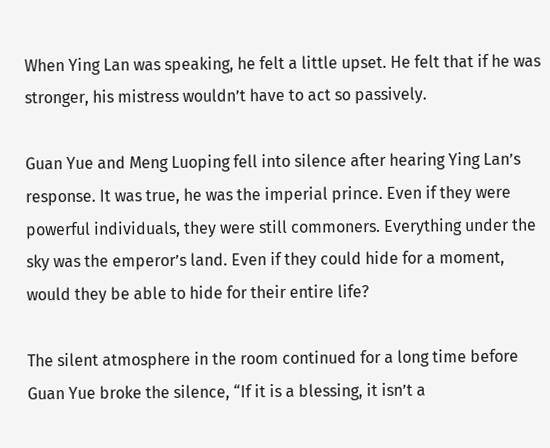When Ying Lan was speaking, he felt a little upset. He felt that if he was stronger, his mistress wouldn’t have to act so passively.

Guan Yue and Meng Luoping fell into silence after hearing Ying Lan’s response. It was true, he was the imperial prince. Even if they were powerful individuals, they were still commoners. Everything under the sky was the emperor’s land. Even if they could hide for a moment, would they be able to hide for their entire life?

The silent atmosphere in the room continued for a long time before Guan Yue broke the silence, “If it is a blessing, it isn’t a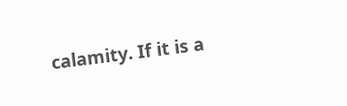calamity. If it is a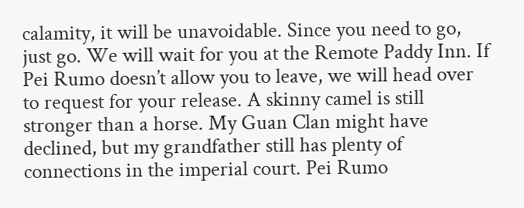calamity, it will be unavoidable. Since you need to go, just go. We will wait for you at the Remote Paddy Inn. If Pei Rumo doesn’t allow you to leave, we will head over to request for your release. A skinny camel is still stronger than a horse. My Guan Clan might have declined, but my grandfather still has plenty of connections in the imperial court. Pei Rumo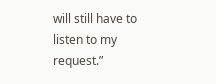will still have to listen to my request.”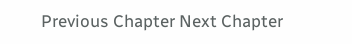Previous Chapter Next Chapter